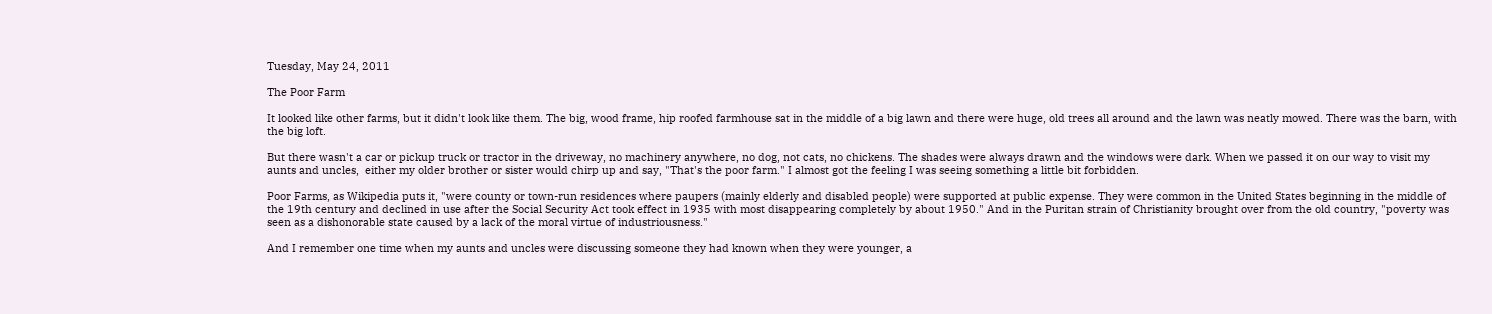Tuesday, May 24, 2011

The Poor Farm

It looked like other farms, but it didn't look like them. The big, wood frame, hip roofed farmhouse sat in the middle of a big lawn and there were huge, old trees all around and the lawn was neatly mowed. There was the barn, with the big loft.

But there wasn't a car or pickup truck or tractor in the driveway, no machinery anywhere, no dog, not cats, no chickens. The shades were always drawn and the windows were dark. When we passed it on our way to visit my aunts and uncles,  either my older brother or sister would chirp up and say, "That's the poor farm." I almost got the feeling I was seeing something a little bit forbidden.

Poor Farms, as Wikipedia puts it, "were county or town-run residences where paupers (mainly elderly and disabled people) were supported at public expense. They were common in the United States beginning in the middle of the 19th century and declined in use after the Social Security Act took effect in 1935 with most disappearing completely by about 1950." And in the Puritan strain of Christianity brought over from the old country, "poverty was seen as a dishonorable state caused by a lack of the moral virtue of industriousness."

And I remember one time when my aunts and uncles were discussing someone they had known when they were younger, a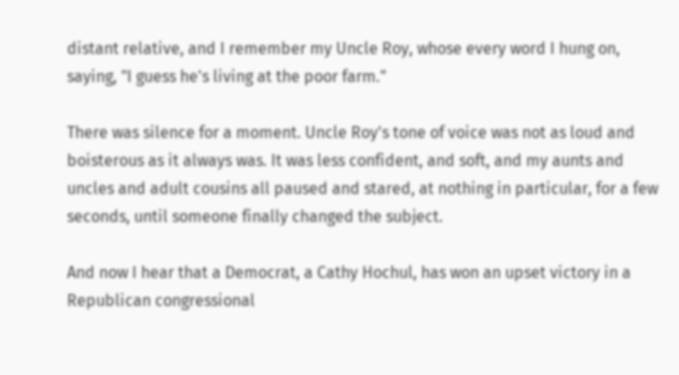distant relative, and I remember my Uncle Roy, whose every word I hung on, saying, "I guess he's living at the poor farm."

There was silence for a moment. Uncle Roy's tone of voice was not as loud and boisterous as it always was. It was less confident, and soft, and my aunts and uncles and adult cousins all paused and stared, at nothing in particular, for a few seconds, until someone finally changed the subject.

And now I hear that a Democrat, a Cathy Hochul, has won an upset victory in a Republican congressional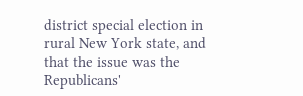district special election in rural New York state, and that the issue was the Republicans'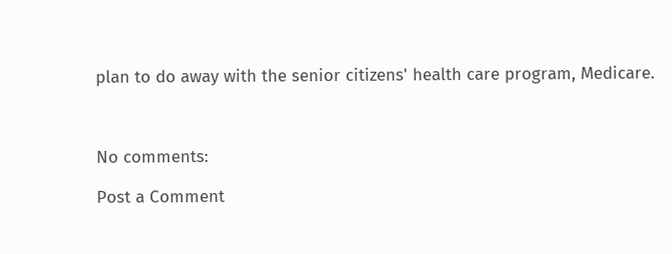plan to do away with the senior citizens' health care program, Medicare.



No comments:

Post a Comment